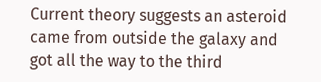Current theory suggests an asteroid came from outside the galaxy and got all the way to the third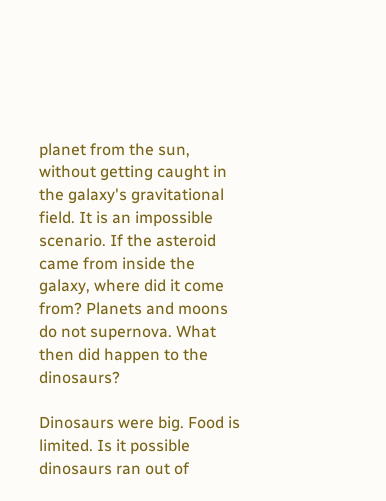planet from the sun, without getting caught in the galaxy's gravitational field. It is an impossible scenario. If the asteroid came from inside the galaxy, where did it come from? Planets and moons do not supernova. What then did happen to the dinosaurs?

Dinosaurs were big. Food is limited. Is it possible dinosaurs ran out of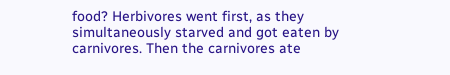food? Herbivores went first, as they simultaneously starved and got eaten by carnivores. Then the carnivores ate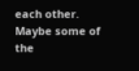each other. Maybe some of the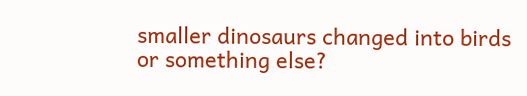smaller dinosaurs changed into birds or something else?